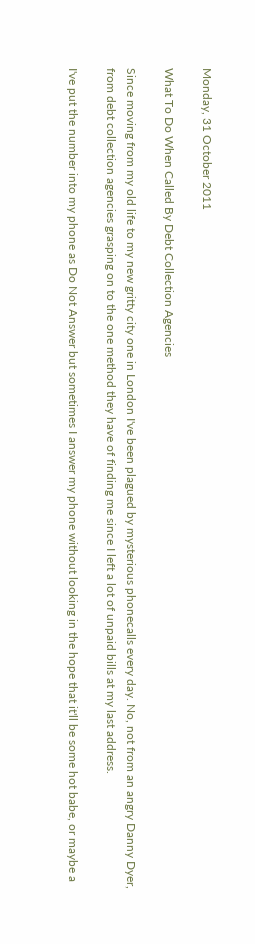Monday, 31 October 2011

What To Do When Called By Debt Collection Agencies

Since moving from my old life to my new gritty city one in London I've been plagued by mysterious phonecalls every day. No, not from an angry Danny Dyer, from debt collection agencies grasping on to the one method they have of finding me since I left a lot of unpaid bills at my last address.

I've put the number into my phone as Do Not Answer but sometimes I answer my phone without looking in the hope that it'll be some hot babe, or maybe a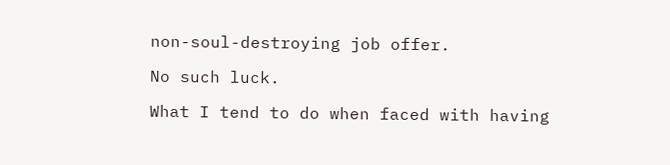non-soul-destroying job offer.

No such luck.

What I tend to do when faced with having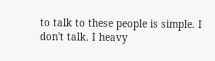to talk to these people is simple. I don't talk. I heavy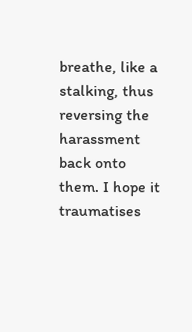breathe, like a stalking, thus reversing the harassment back onto them. I hope it traumatises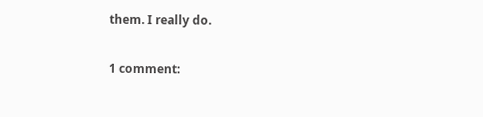them. I really do.

1 comment: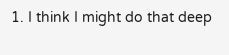1. I think I might do that deep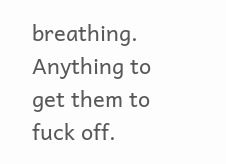breathing. Anything to get them to fuck off.